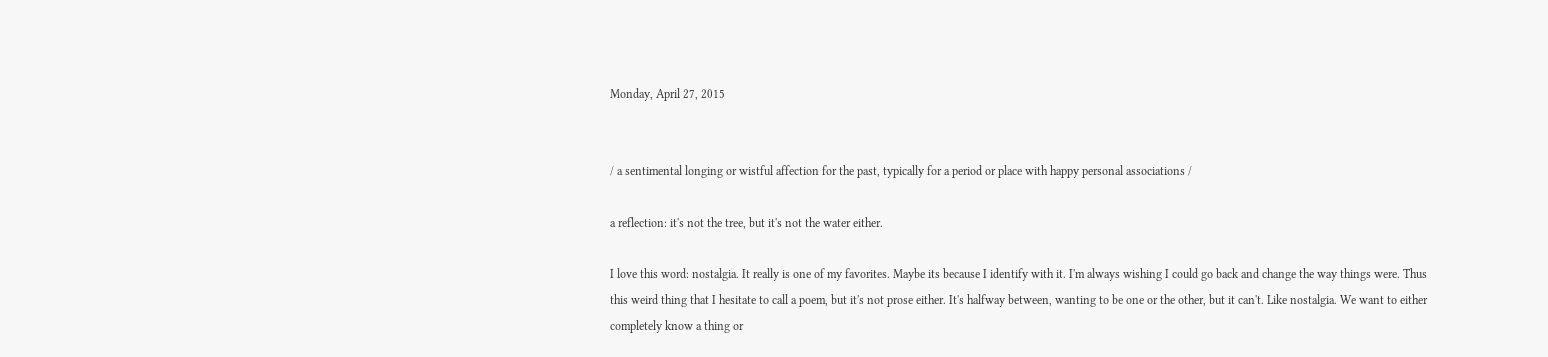Monday, April 27, 2015


/ a sentimental longing or wistful affection for the past, typically for a period or place with happy personal associations /

a reflection: it's not the tree, but it's not the water either.

I love this word: nostalgia. It really is one of my favorites. Maybe its because I identify with it. I'm always wishing I could go back and change the way things were. Thus this weird thing that I hesitate to call a poem, but it's not prose either. It's halfway between, wanting to be one or the other, but it can't. Like nostalgia. We want to either completely know a thing or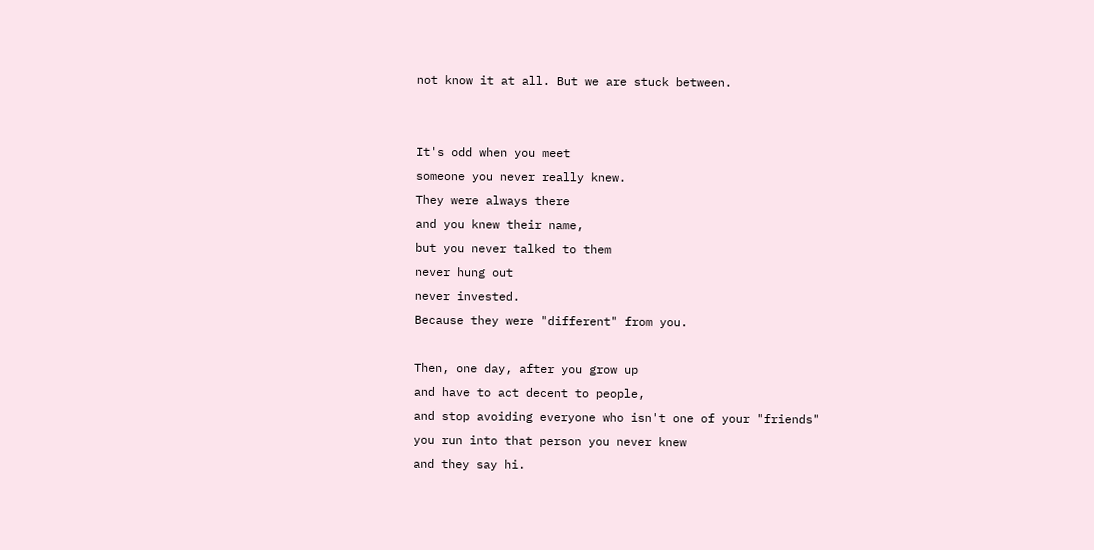not know it at all. But we are stuck between.


It's odd when you meet
someone you never really knew.
They were always there
and you knew their name,
but you never talked to them
never hung out
never invested.
Because they were "different" from you.

Then, one day, after you grow up
and have to act decent to people,
and stop avoiding everyone who isn't one of your "friends"
you run into that person you never knew
and they say hi.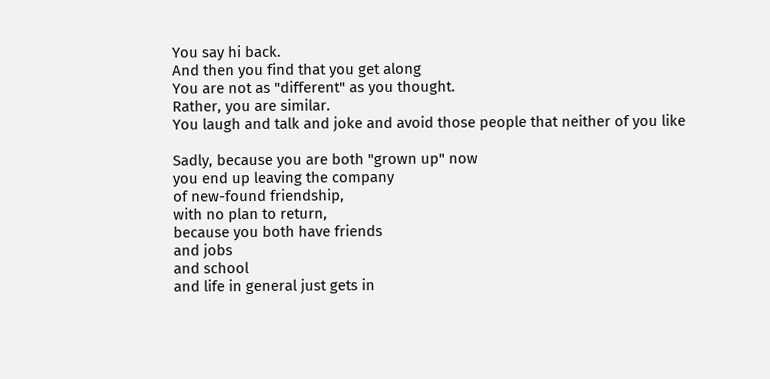You say hi back.
And then you find that you get along
You are not as "different" as you thought.
Rather, you are similar.
You laugh and talk and joke and avoid those people that neither of you like

Sadly, because you are both "grown up" now
you end up leaving the company
of new-found friendship,
with no plan to return,
because you both have friends
and jobs
and school
and life in general just gets in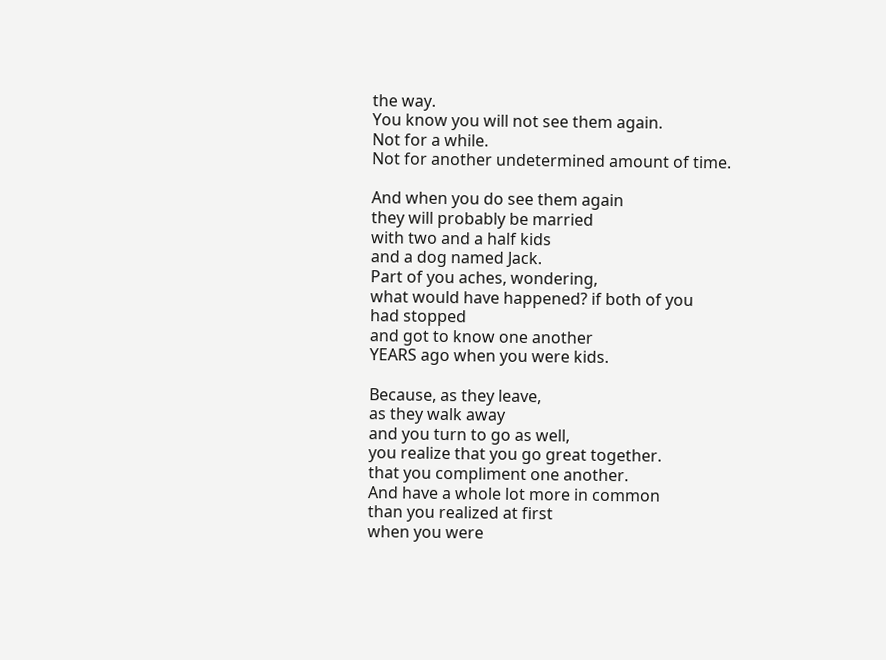the way.
You know you will not see them again.
Not for a while.
Not for another undetermined amount of time.

And when you do see them again
they will probably be married
with two and a half kids
and a dog named Jack.
Part of you aches, wondering,
what would have happened? if both of you
had stopped
and got to know one another
YEARS ago when you were kids.

Because, as they leave,
as they walk away
and you turn to go as well,
you realize that you go great together.
that you compliment one another.
And have a whole lot more in common
than you realized at first
when you were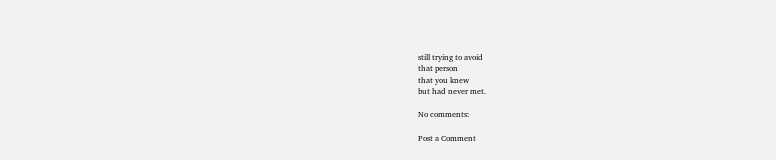still trying to avoid
that person
that you knew
but had never met.

No comments:

Post a Comment